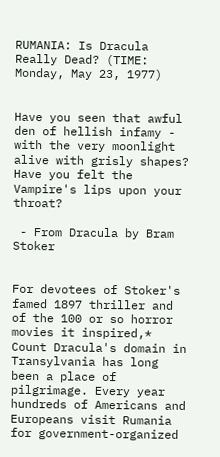RUMANIA: Is Dracula Really Dead? (TIME: Monday, May 23, 1977)


Have you seen that awful den of hellish infamy - with the very moonlight alive with grisly shapes? Have you felt the Vampire's lips upon your throat?

 - From Dracula by Bram Stoker


For devotees of Stoker's famed 1897 thriller and of the 100 or so horror movies it inspired,* Count Dracula's domain in Transylvania has long been a place of pilgrimage. Every year hundreds of Americans and Europeans visit Rumania for government-organized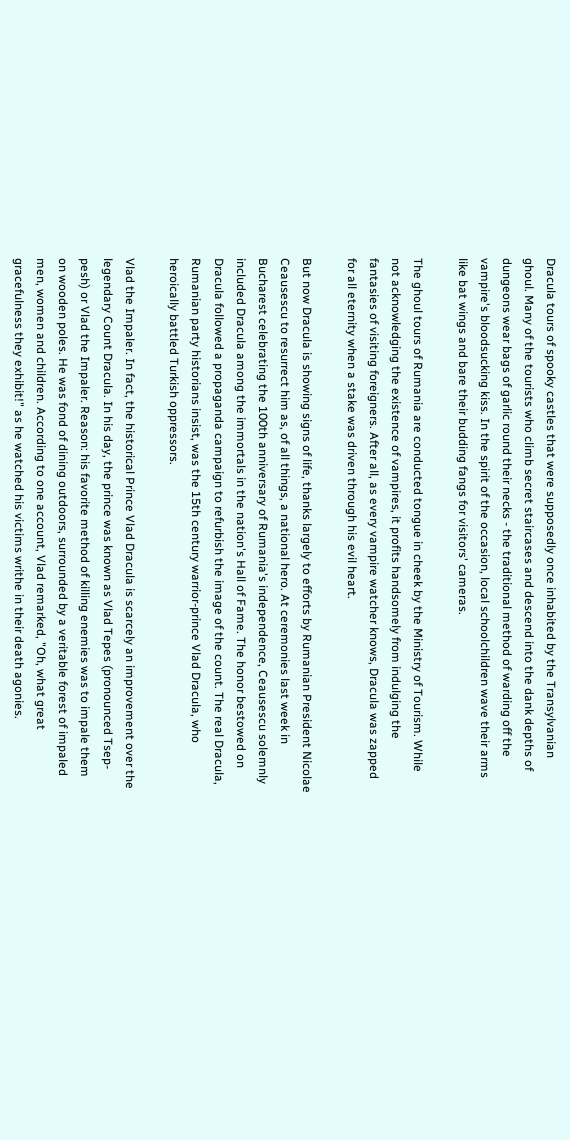Dracula tours of spooky castles that were supposedly once inhabited by the Transylvanian ghoul. Many of the tourists who climb secret staircases and descend into the dank depths of dungeons wear bags of garlic round their necks - the traditional method of warding off the vampire's bloodsucking kiss. In the spirit of the occasion, local schoolchildren wave their arms like bat wings and bare their budding fangs for visitors' cameras.

The ghoul tours of Rumania are conducted tongue in cheek by the Ministry of Tourism. While not acknowledging the existence of vampires, it profits handsomely from indulging the fantasies of visiting foreigners. After all, as every vampire watcher knows, Dracula was zapped for all eternity when a stake was driven through his evil heart.

But now Dracula is showing signs of life, thanks largely to efforts by Rumanian President Nicolae Ceausescu to resurrect him as, of all things, a national hero. At ceremonies last week in Bucharest celebrating the 100th anniversary of Rumania's independence, Ceausescu solemnly included Dracula among the immortals in the nation's Hall of Fame. The honor bestowed on Dracula followed a propaganda campaign to refurbish the image of the count. The real Dracula, Rumanian party historians insist, was the 15th century warrior-prince Vlad Dracula, who heroically battled Turkish oppressors.

Vlad the Impaler. In fact, the historical Prince Vlad Dracula is scarcely an improvement over the legendary Count Dracula. In his day, the prince was known as Vlad Tepes (pronounced Tsep-pesh) or Vlad the Impaler. Reason: his favorite method of killing enemies was to impale them on wooden poles. He was fond of dining outdoors, surrounded by a veritable forest of impaled men, women and children. According to one account, Vlad remarked, "Oh, what great gracefulness they exhibit!" as he watched his victims writhe in their death agonies.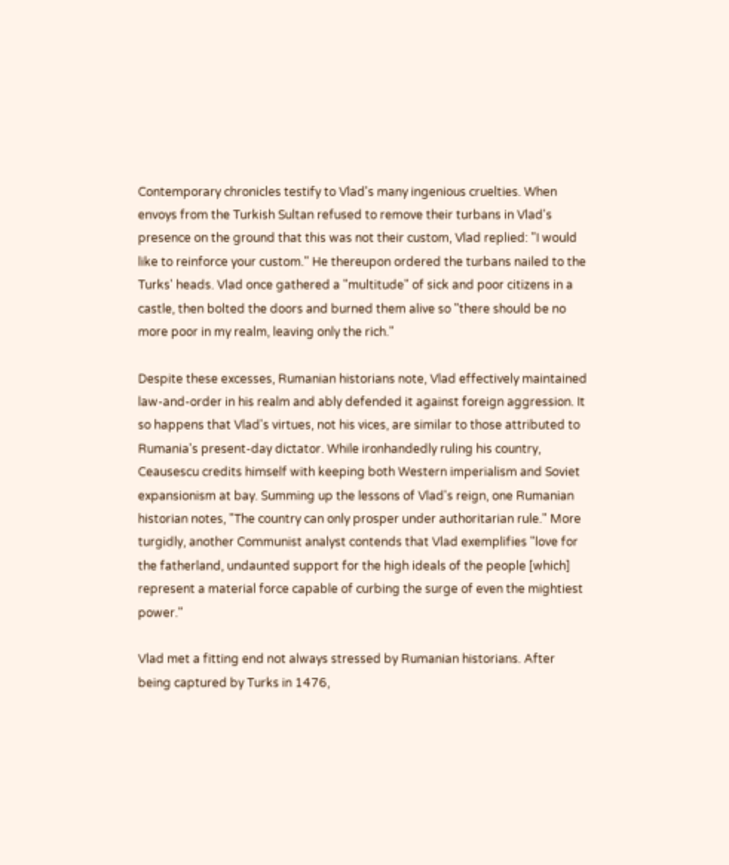Contemporary chronicles testify to Vlad's many ingenious cruelties. When envoys from the Turkish Sultan refused to remove their turbans in Vlad's presence on the ground that this was not their custom, Vlad replied: "I would like to reinforce your custom." He thereupon ordered the turbans nailed to the Turks' heads. Vlad once gathered a "multitude" of sick and poor citizens in a castle, then bolted the doors and burned them alive so "there should be no more poor in my realm, leaving only the rich."

Despite these excesses, Rumanian historians note, Vlad effectively maintained law-and-order in his realm and ably defended it against foreign aggression. It so happens that Vlad's virtues, not his vices, are similar to those attributed to Rumania's present-day dictator. While ironhandedly ruling his country, Ceausescu credits himself with keeping both Western imperialism and Soviet expansionism at bay. Summing up the lessons of Vlad's reign, one Rumanian historian notes, "The country can only prosper under authoritarian rule." More turgidly, another Communist analyst contends that Vlad exemplifies "love for the fatherland, undaunted support for the high ideals of the people [which] represent a material force capable of curbing the surge of even the mightiest power."

Vlad met a fitting end not always stressed by Rumanian historians. After being captured by Turks in 1476,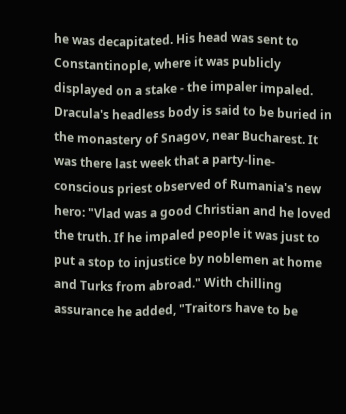he was decapitated. His head was sent to Constantinople, where it was publicly displayed on a stake - the impaler impaled. Dracula's headless body is said to be buried in the monastery of Snagov, near Bucharest. It was there last week that a party-line-conscious priest observed of Rumania's new hero: "Vlad was a good Christian and he loved the truth. If he impaled people it was just to put a stop to injustice by noblemen at home and Turks from abroad." With chilling assurance he added, "Traitors have to be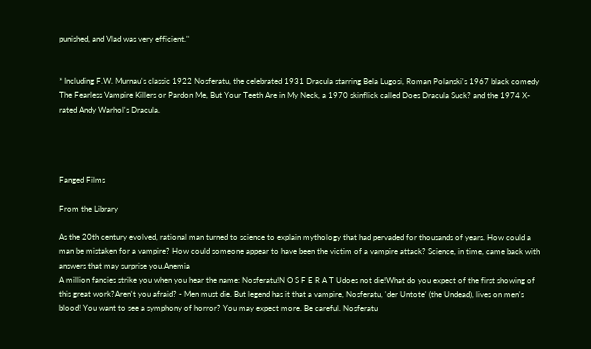punished, and Vlad was very efficient."


* Including F.W. Murnau's classic 1922 Nosferatu, the celebrated 1931 Dracula starring Bela Lugosi, Roman Polanski's 1967 black comedy The Fearless Vampire Killers or Pardon Me, But Your Teeth Are in My Neck, a 1970 skinflick called Does Dracula Suck? and the 1974 X-rated Andy Warhol's Dracula.




Fanged Films

From the Library

As the 20th century evolved, rational man turned to science to explain mythology that had pervaded for thousands of years. How could a man be mistaken for a vampire? How could someone appear to have been the victim of a vampire attack? Science, in time, came back with answers that may surprise you.Anemia
A million fancies strike you when you hear the name: Nosferatu!N O S F E R A T Udoes not die!What do you expect of the first showing of this great work?Aren't you afraid? - Men must die. But legend has it that a vampire, Nosferatu, 'der Untote' (the Undead), lives on men's blood! You want to see a symphony of horror? You may expect more. Be careful. Nosferatu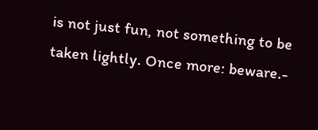is not just fun, not something to be taken lightly. Once more: beware.-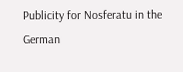Publicity for Nosferatu in the German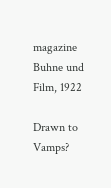magazine Buhne und Film, 1922

Drawn to Vamps?